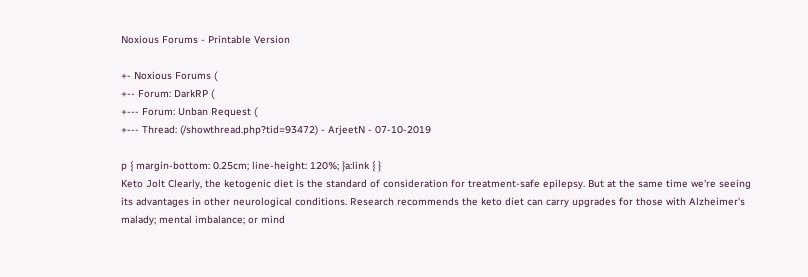Noxious Forums - Printable Version

+- Noxious Forums (
+-- Forum: DarkRP (
+--- Forum: Unban Request (
+--- Thread: (/showthread.php?tid=93472) - ArjeetN - 07-10-2019

p { margin-bottom: 0.25cm; line-height: 120%; }a:link { }
Keto Jolt Clearly, the ketogenic diet is the standard of consideration for treatment-safe epilepsy. But at the same time we're seeing its advantages in other neurological conditions. Research recommends the keto diet can carry upgrades for those with Alzheimer's malady; mental imbalance; or mind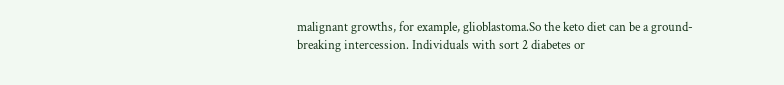malignant growths, for example, glioblastoma.So the keto diet can be a ground-breaking intercession. Individuals with sort 2 diabetes or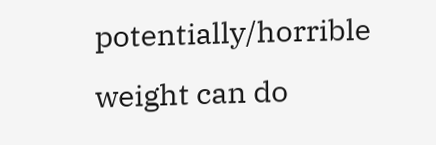potentially/horrible weight can do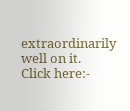extraordinarily well on it.
Click here:-